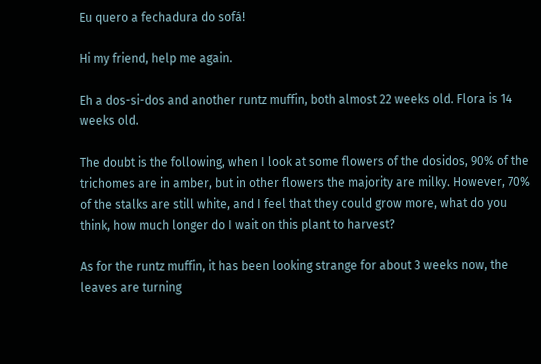Eu quero a fechadura do sofá!

Hi my friend, help me again.

Eh a dos-si-dos and another runtz muffin, both almost 22 weeks old. Flora is 14 weeks old.

The doubt is the following, when I look at some flowers of the dosidos, 90% of the trichomes are in amber, but in other flowers the majority are milky. However, 70% of the stalks are still white, and I feel that they could grow more, what do you think, how much longer do I wait on this plant to harvest?

As for the runtz muffin, it has been looking strange for about 3 weeks now, the leaves are turning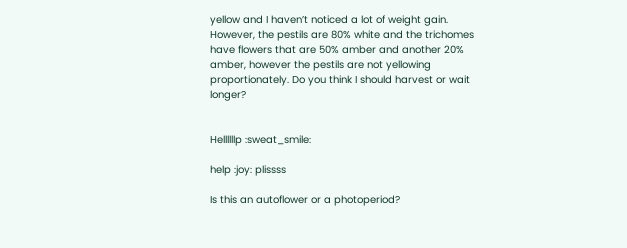yellow and I haven’t noticed a lot of weight gain. However, the pestils are 80% white and the trichomes have flowers that are 50% amber and another 20% amber, however the pestils are not yellowing proportionately. Do you think I should harvest or wait longer?


Hellllllp :sweat_smile:

help :joy: plissss

Is this an autoflower or a photoperiod?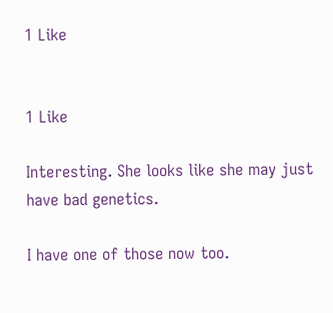1 Like


1 Like

Interesting. She looks like she may just have bad genetics.

I have one of those now too.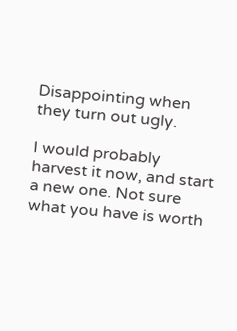Disappointing when they turn out ugly.

I would probably harvest it now, and start a new one. Not sure what you have is worth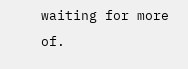waiting for more of.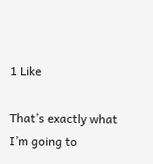1 Like

That’s exactly what I’m going to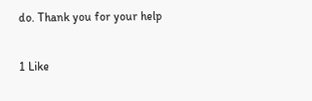do. Thank you for your help

1 Like